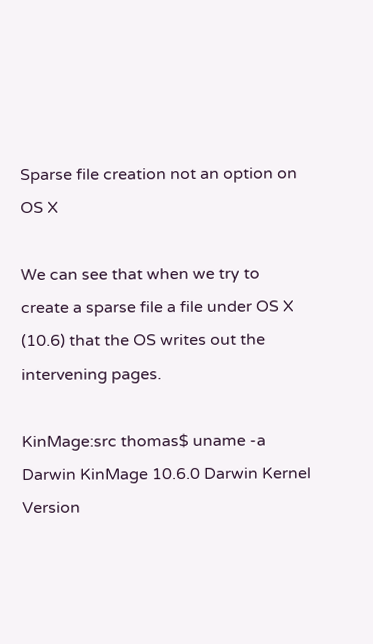Sparse file creation not an option on OS X

We can see that when we try to create a sparse file a file under OS X (10.6) that the OS writes out the intervening pages.

KinMage:src thomas$ uname -a
Darwin KinMage 10.6.0 Darwin Kernel Version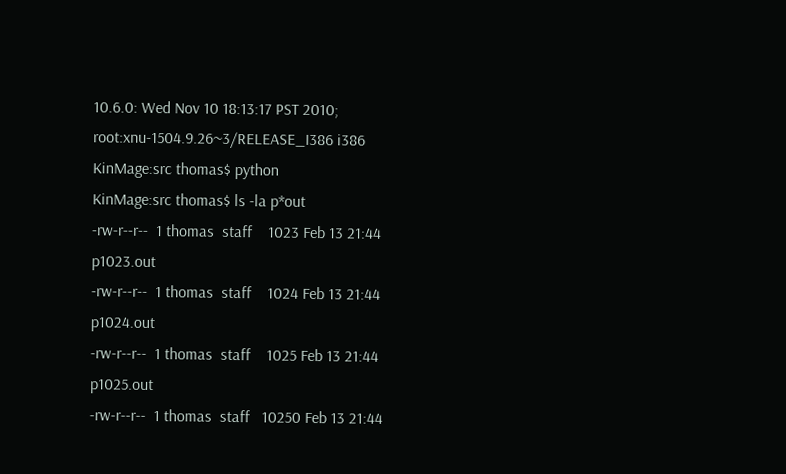10.6.0: Wed Nov 10 18:13:17 PST 2010; root:xnu-1504.9.26~3/RELEASE_I386 i386
KinMage:src thomas$ python
KinMage:src thomas$ ls -la p*out
-rw-r--r--  1 thomas  staff    1023 Feb 13 21:44 p1023.out
-rw-r--r--  1 thomas  staff    1024 Feb 13 21:44 p1024.out
-rw-r--r--  1 thomas  staff    1025 Feb 13 21:44 p1025.out
-rw-r--r--  1 thomas  staff   10250 Feb 13 21:44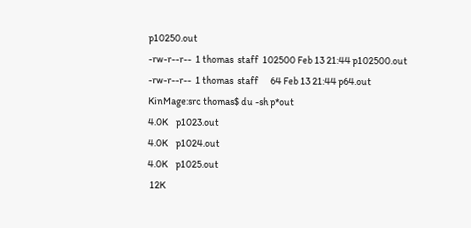p10250.out
-rw-r--r--  1 thomas  staff  102500 Feb 13 21:44 p102500.out
-rw-r--r--  1 thomas  staff      64 Feb 13 21:44 p64.out
KinMage:src thomas$ du -sh p*out
4.0K    p1023.out
4.0K    p1024.out
4.0K    p1025.out
 12K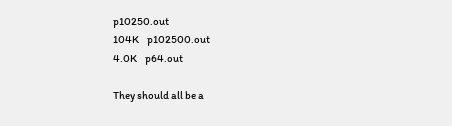p10250.out
104K    p102500.out
4.0K    p64.out

They should all be a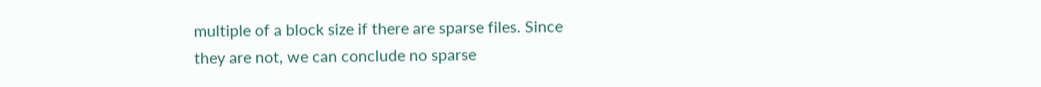multiple of a block size if there are sparse files. Since
they are not, we can conclude no sparse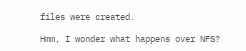files were created.

Hmm, I wonder what happens over NFS?